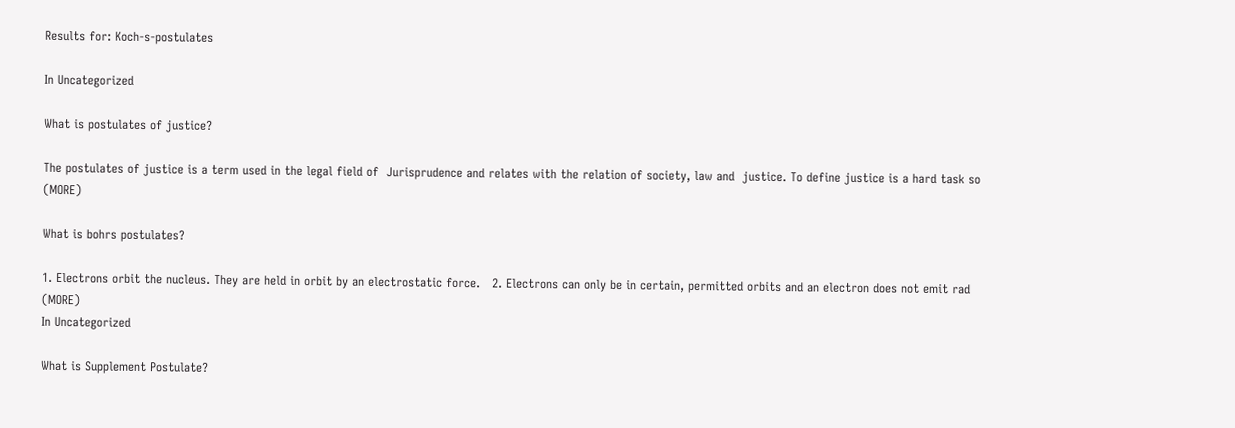Results for: Koch-s-postulates

In Uncategorized

What is postulates of justice?

The postulates of justice is a term used in the legal field of  Jurisprudence and relates with the relation of society, law and  justice. To define justice is a hard task so (MORE)

What is bohrs postulates?

1. Electrons orbit the nucleus. They are held in orbit by an electrostatic force.   2. Electrons can only be in certain, permitted orbits and an electron does not emit rad (MORE)
In Uncategorized

What is Supplement Postulate?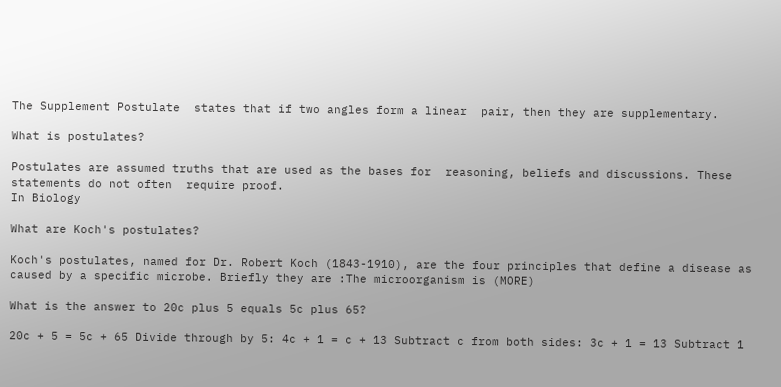The Supplement Postulate  states that if two angles form a linear  pair, then they are supplementary.

What is postulates?

Postulates are assumed truths that are used as the bases for  reasoning, beliefs and discussions. These statements do not often  require proof.
In Biology

What are Koch's postulates?

Koch's postulates, named for Dr. Robert Koch (1843-1910), are the four principles that define a disease as caused by a specific microbe. Briefly they are :The microorganism is (MORE)

What is the answer to 20c plus 5 equals 5c plus 65?

20c + 5 = 5c + 65 Divide through by 5: 4c + 1 = c + 13 Subtract c from both sides: 3c + 1 = 13 Subtract 1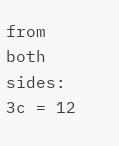from both sides: 3c = 12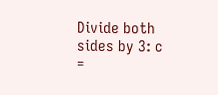Divide both sides by 3: c =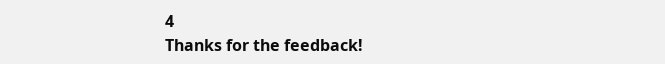4
Thanks for the feedback!